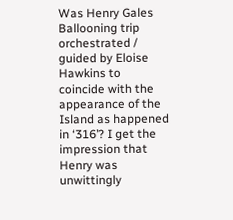Was Henry Gales Ballooning trip orchestrated / guided by Eloise Hawkins to coincide with the appearance of the Island as happened in ‘316’? I get the impression that Henry was unwittingly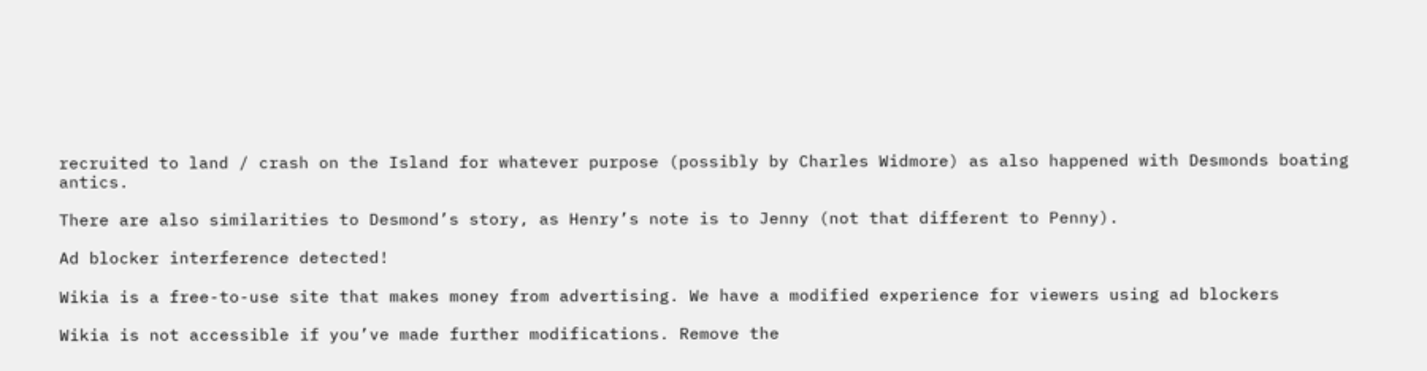recruited to land / crash on the Island for whatever purpose (possibly by Charles Widmore) as also happened with Desmonds boating antics.

There are also similarities to Desmond’s story, as Henry’s note is to Jenny (not that different to Penny).

Ad blocker interference detected!

Wikia is a free-to-use site that makes money from advertising. We have a modified experience for viewers using ad blockers

Wikia is not accessible if you’ve made further modifications. Remove the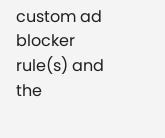custom ad blocker rule(s) and the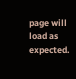page will load as expected.